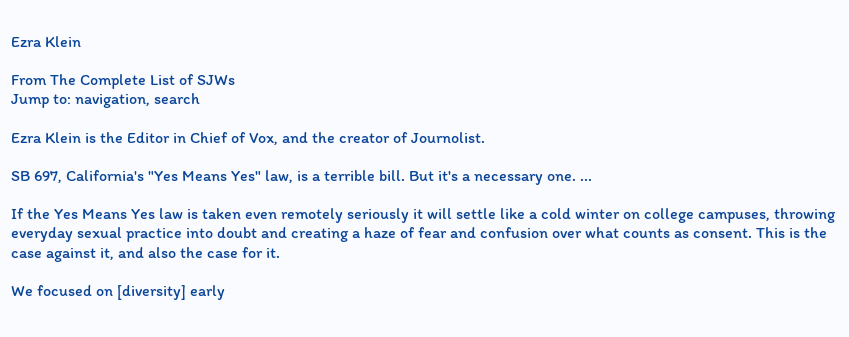Ezra Klein

From The Complete List of SJWs
Jump to: navigation, search

Ezra Klein is the Editor in Chief of Vox, and the creator of Journolist.

SB 697, California's "Yes Means Yes" law, is a terrible bill. But it's a necessary one. ...

If the Yes Means Yes law is taken even remotely seriously it will settle like a cold winter on college campuses, throwing everyday sexual practice into doubt and creating a haze of fear and confusion over what counts as consent. This is the case against it, and also the case for it.

We focused on [diversity] early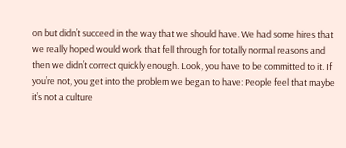on but didn’t succeed in the way that we should have. We had some hires that we really hoped would work that fell through for totally normal reasons and then we didn’t correct quickly enough. Look, you have to be committed to it. If you’re not, you get into the problem we began to have: People feel that maybe it’s not a culture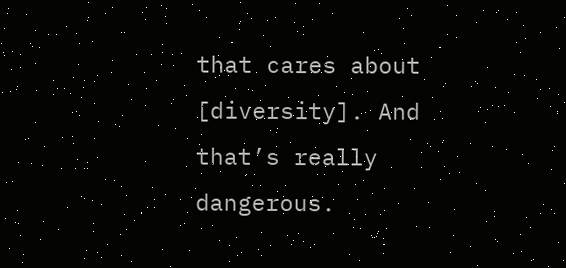that cares about [diversity]. And that’s really dangerous.